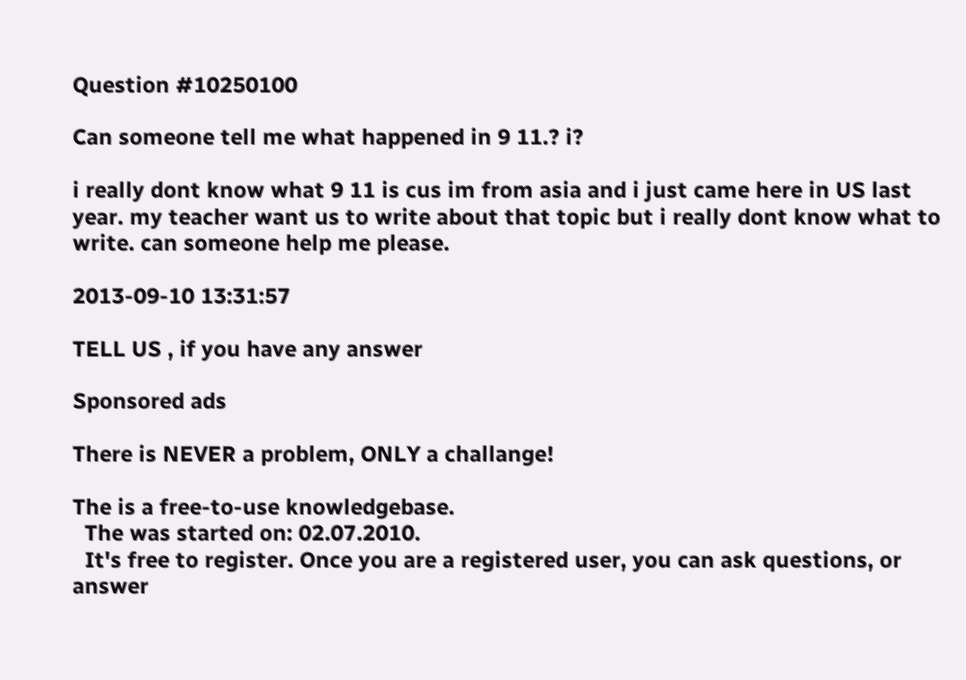Question #10250100

Can someone tell me what happened in 9 11.? i?

i really dont know what 9 11 is cus im from asia and i just came here in US last year. my teacher want us to write about that topic but i really dont know what to write. can someone help me please.

2013-09-10 13:31:57

TELL US , if you have any answer

Sponsored ads

There is NEVER a problem, ONLY a challange!

The is a free-to-use knowledgebase.
  The was started on: 02.07.2010.
  It's free to register. Once you are a registered user, you can ask questions, or answer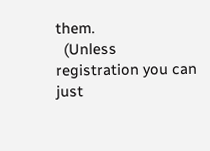them.
  (Unless registration you can just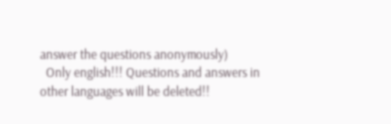answer the questions anonymously)
  Only english!!! Questions and answers in other languages will be deleted!!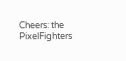Cheers: the PixelFighters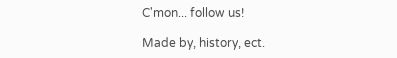C'mon... follow us!

Made by, history, ect.